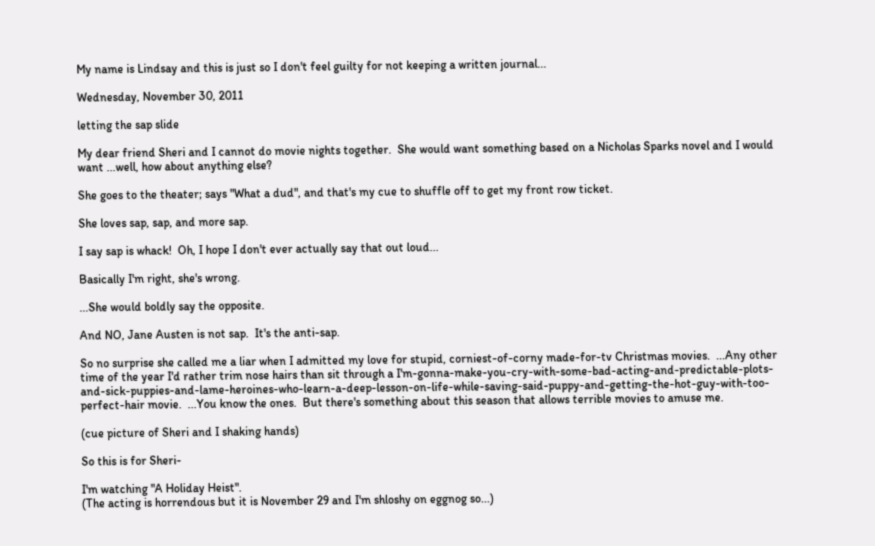My name is Lindsay and this is just so I don't feel guilty for not keeping a written journal...

Wednesday, November 30, 2011

letting the sap slide

My dear friend Sheri and I cannot do movie nights together.  She would want something based on a Nicholas Sparks novel and I would want ...well, how about anything else?

She goes to the theater; says "What a dud", and that's my cue to shuffle off to get my front row ticket.

She loves sap, sap, and more sap.

I say sap is whack!  Oh, I hope I don't ever actually say that out loud...

Basically I'm right, she's wrong.

...She would boldly say the opposite.

And NO, Jane Austen is not sap.  It's the anti-sap.

So no surprise she called me a liar when I admitted my love for stupid, corniest-of-corny made-for-tv Christmas movies.  ...Any other time of the year I'd rather trim nose hairs than sit through a I'm-gonna-make-you-cry-with-some-bad-acting-and-predictable-plots-and-sick-puppies-and-lame-heroines-who-learn-a-deep-lesson-on-life-while-saving-said-puppy-and-getting-the-hot-guy-with-too-perfect-hair movie.  ...You know the ones.  But there's something about this season that allows terrible movies to amuse me.

(cue picture of Sheri and I shaking hands)

So this is for Sheri-

I'm watching "A Holiday Heist".
(The acting is horrendous but it is November 29 and I'm shloshy on eggnog so...)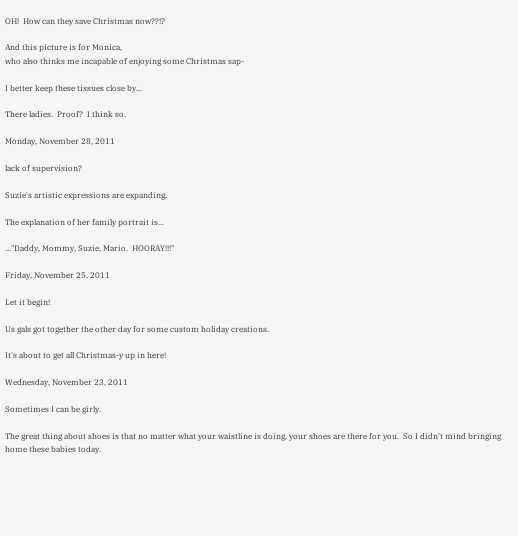OH!  How can they save Christmas now??!?

And this picture is for Monica,
who also thinks me incapable of enjoying some Christmas sap-

I better keep these tissues close by...

There ladies.  Proof?  I think so.

Monday, November 28, 2011

lack of supervision?

Suzie's artistic expressions are expanding.

The explanation of her family portrait is...

..."Daddy, Mommy, Suzie, Mario.  HOORAY!!!"

Friday, November 25, 2011

Let it begin!

Us gals got together the other day for some custom holiday creations.

It's about to get all Christmas-y up in here!

Wednesday, November 23, 2011

Sometimes I can be girly.

The great thing about shoes is that no matter what your waistline is doing, your shoes are there for you.  So I didn't mind bringing home these babies today.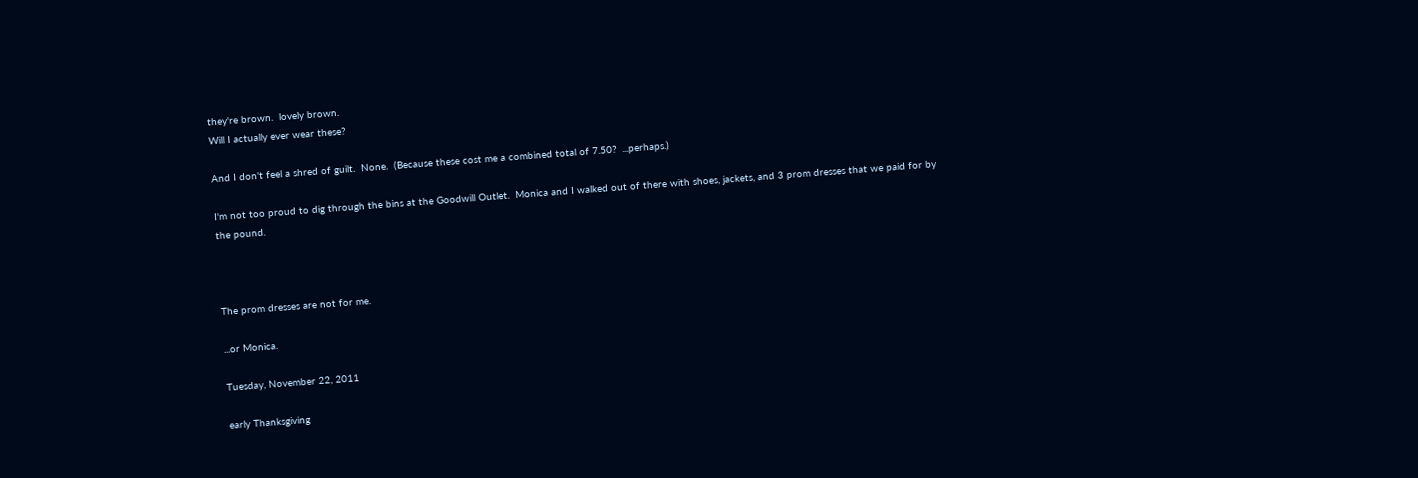they're brown.  lovely brown.
Will I actually ever wear these?

And I don't feel a shred of guilt.  None.  (Because these cost me a combined total of 7.50?  ...perhaps.)

I'm not too proud to dig through the bins at the Goodwill Outlet.  Monica and I walked out of there with shoes, jackets, and 3 prom dresses that we paid for by the pound.



The prom dresses are not for me.

...or Monica.

Tuesday, November 22, 2011

early Thanksgiving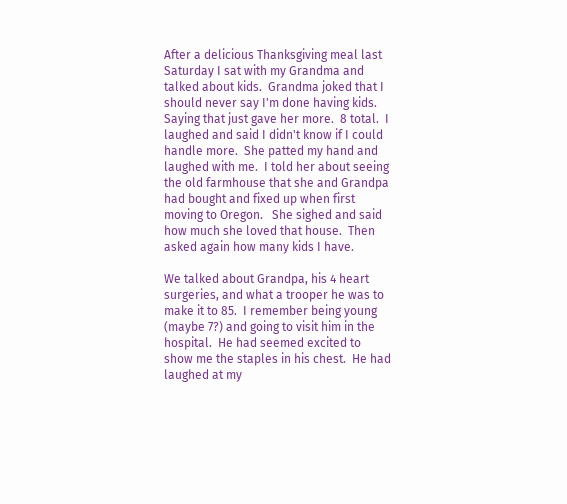After a delicious Thanksgiving meal last Saturday I sat with my Grandma and talked about kids.  Grandma joked that I should never say I'm done having kids.  Saying that just gave her more.  8 total.  I laughed and said I didn't know if I could handle more.  She patted my hand and laughed with me.  I told her about seeing the old farmhouse that she and Grandpa had bought and fixed up when first moving to Oregon.   She sighed and said how much she loved that house.  Then asked again how many kids I have.

We talked about Grandpa, his 4 heart surgeries, and what a trooper he was to make it to 85.  I remember being young (maybe 7?) and going to visit him in the hospital.  He had seemed excited to show me the staples in his chest.  He had laughed at my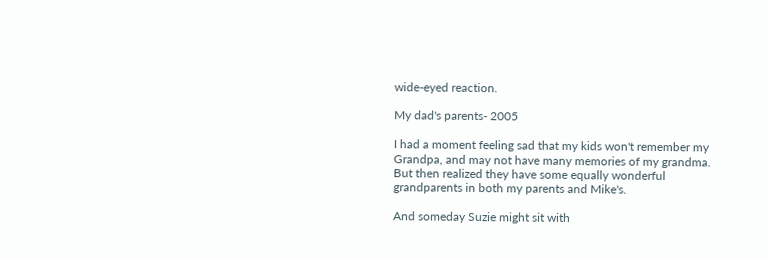wide-eyed reaction.

My dad's parents- 2005

I had a moment feeling sad that my kids won't remember my Grandpa, and may not have many memories of my grandma.  But then realized they have some equally wonderful grandparents in both my parents and Mike's.

And someday Suzie might sit with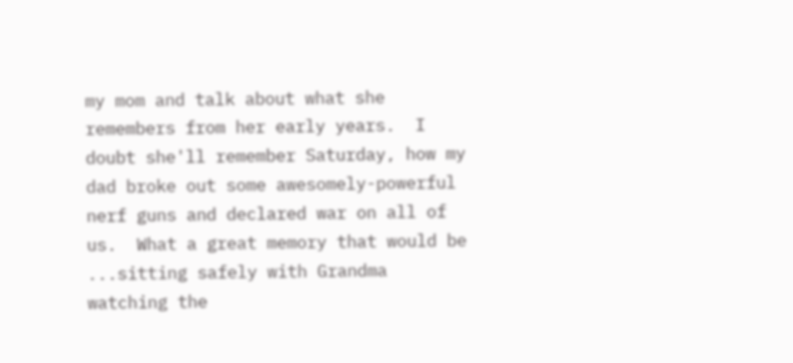my mom and talk about what she remembers from her early years.  I doubt she'll remember Saturday, how my dad broke out some awesomely-powerful nerf guns and declared war on all of us.  What a great memory that would be ...sitting safely with Grandma watching the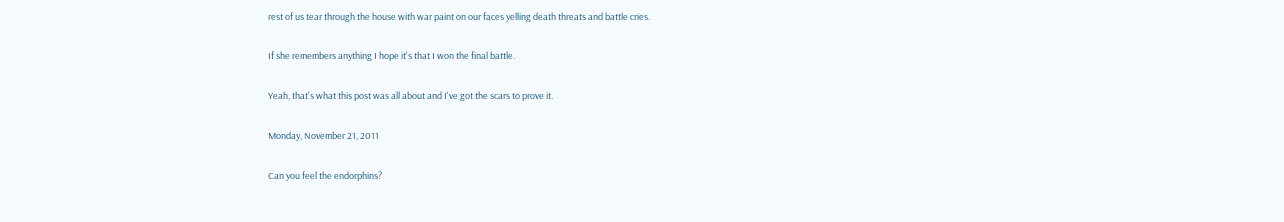rest of us tear through the house with war paint on our faces yelling death threats and battle cries.

If she remembers anything I hope it's that I won the final battle.

Yeah, that's what this post was all about and I've got the scars to prove it.

Monday, November 21, 2011

Can you feel the endorphins?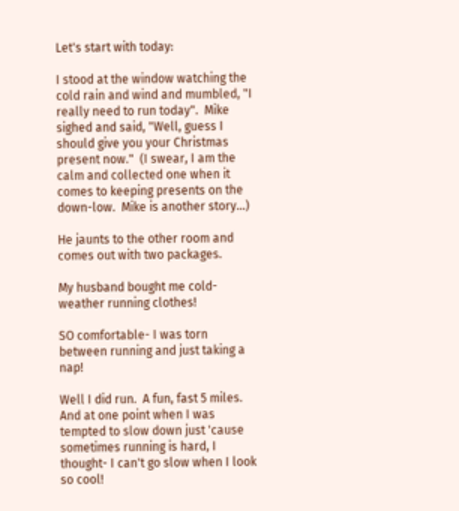Let's start with today:

I stood at the window watching the cold rain and wind and mumbled, "I really need to run today".  Mike sighed and said, "Well, guess I should give you your Christmas present now."  (I swear, I am the calm and collected one when it comes to keeping presents on the down-low.  Mike is another story...)

He jaunts to the other room and comes out with two packages.

My husband bought me cold-weather running clothes!

SO comfortable- I was torn between running and just taking a nap!

Well I did run.  A fun, fast 5 miles.  And at one point when I was tempted to slow down just 'cause sometimes running is hard, I thought- I can't go slow when I look so cool!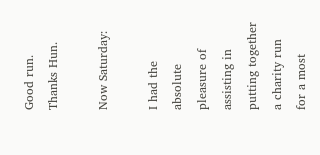Good run.  Thanks Hun.

Now Saturday:

I had the absolute pleasure of assisting in putting together a charity run for a most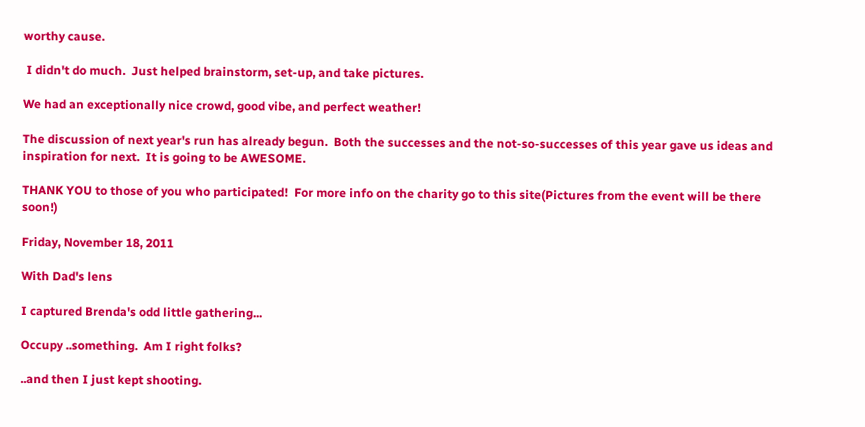worthy cause.

 I didn't do much.  Just helped brainstorm, set-up, and take pictures.

We had an exceptionally nice crowd, good vibe, and perfect weather!

The discussion of next year's run has already begun.  Both the successes and the not-so-successes of this year gave us ideas and inspiration for next.  It is going to be AWESOME.

THANK YOU to those of you who participated!  For more info on the charity go to this site(Pictures from the event will be there soon!)

Friday, November 18, 2011

With Dad's lens

I captured Brenda's odd little gathering...

Occupy ..something.  Am I right folks?

..and then I just kept shooting.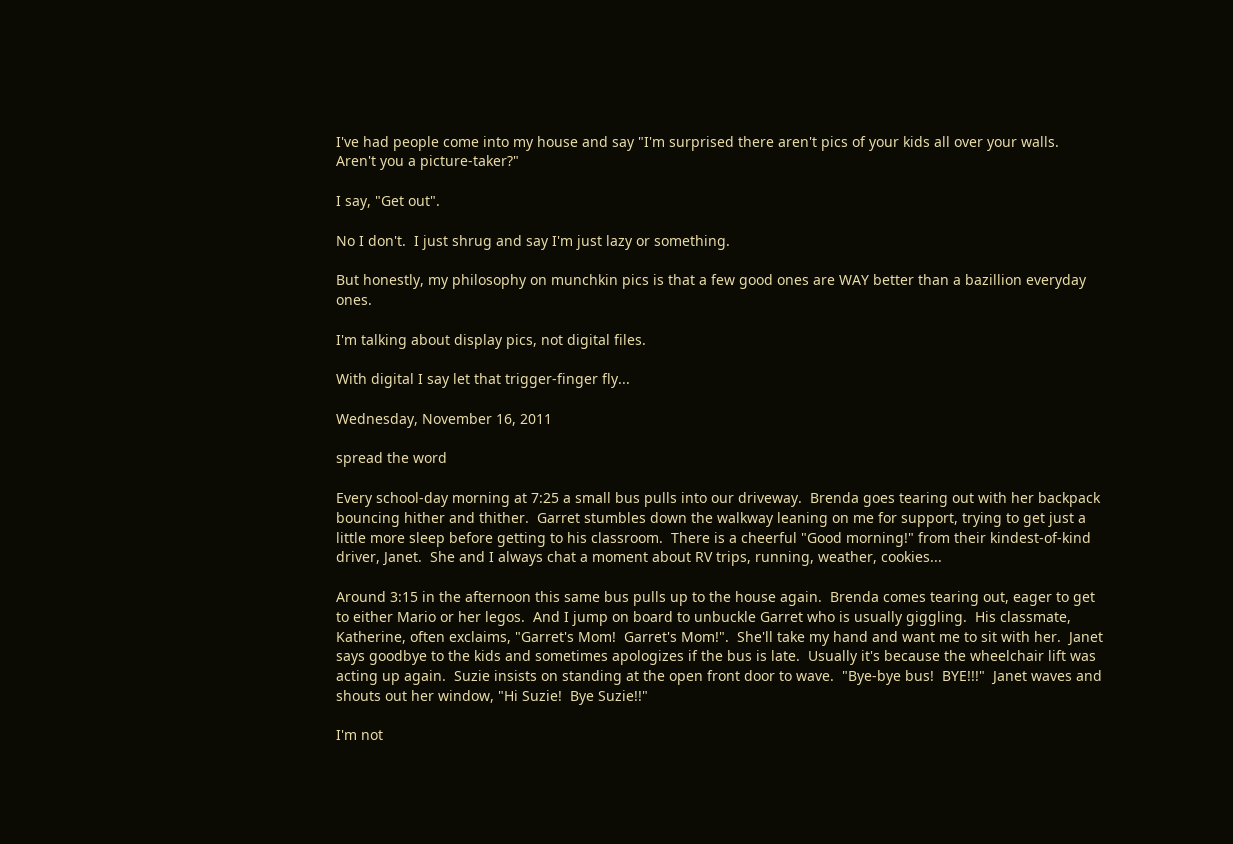I've had people come into my house and say "I'm surprised there aren't pics of your kids all over your walls.  Aren't you a picture-taker?"

I say, "Get out".

No I don't.  I just shrug and say I'm just lazy or something.

But honestly, my philosophy on munchkin pics is that a few good ones are WAY better than a bazillion everyday ones.

I'm talking about display pics, not digital files.

With digital I say let that trigger-finger fly...

Wednesday, November 16, 2011

spread the word

Every school-day morning at 7:25 a small bus pulls into our driveway.  Brenda goes tearing out with her backpack bouncing hither and thither.  Garret stumbles down the walkway leaning on me for support, trying to get just a little more sleep before getting to his classroom.  There is a cheerful "Good morning!" from their kindest-of-kind driver, Janet.  She and I always chat a moment about RV trips, running, weather, cookies...

Around 3:15 in the afternoon this same bus pulls up to the house again.  Brenda comes tearing out, eager to get to either Mario or her legos.  And I jump on board to unbuckle Garret who is usually giggling.  His classmate, Katherine, often exclaims, "Garret's Mom!  Garret's Mom!".  She'll take my hand and want me to sit with her.  Janet says goodbye to the kids and sometimes apologizes if the bus is late.  Usually it's because the wheelchair lift was acting up again.  Suzie insists on standing at the open front door to wave.  "Bye-bye bus!  BYE!!!"  Janet waves and shouts out her window, "Hi Suzie!  Bye Suzie!!"

I'm not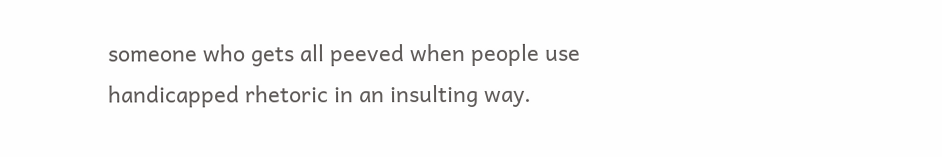someone who gets all peeved when people use handicapped rhetoric in an insulting way.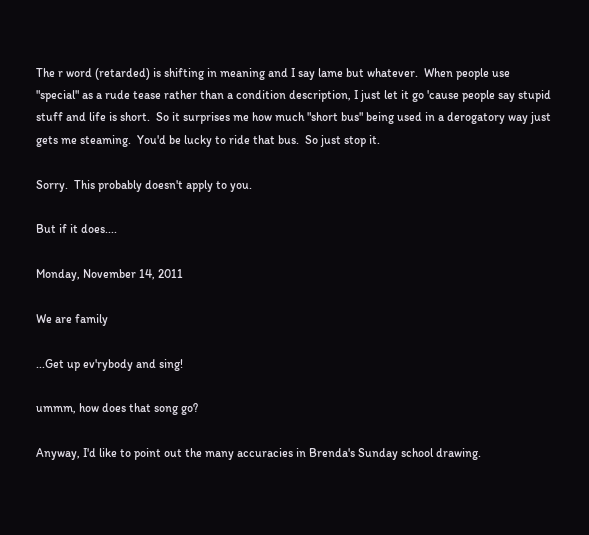The r word (retarded) is shifting in meaning and I say lame but whatever.  When people use "special" as a rude tease rather than a condition description, I just let it go 'cause people say stupid stuff and life is short.  So it surprises me how much "short bus" being used in a derogatory way just gets me steaming.  You'd be lucky to ride that bus.  So just stop it.

Sorry.  This probably doesn't apply to you.

But if it does....

Monday, November 14, 2011

We are family

...Get up ev'rybody and sing!

ummm, how does that song go?

Anyway, I'd like to point out the many accuracies in Brenda's Sunday school drawing.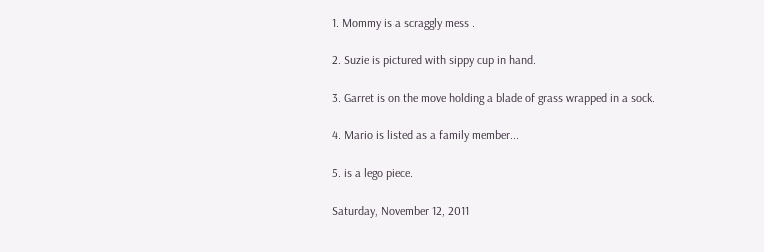1. Mommy is a scraggly mess .

2. Suzie is pictured with sippy cup in hand.

3. Garret is on the move holding a blade of grass wrapped in a sock.

4. Mario is listed as a family member...

5. is a lego piece.

Saturday, November 12, 2011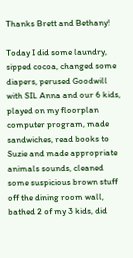Thanks Brett and Bethany!

Today I did some laundry, sipped cocoa, changed some diapers, perused Goodwill with SIL Anna and our 6 kids, played on my floorplan computer program, made sandwiches, read books to Suzie and made appropriate animals sounds, cleaned some suspicious brown stuff off the dining room wall, bathed 2 of my 3 kids, did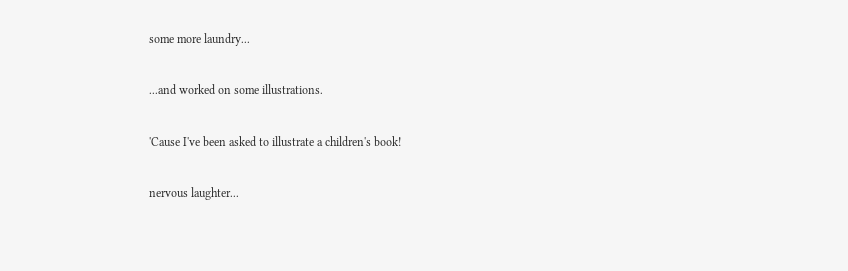some more laundry...

...and worked on some illustrations.

'Cause I've been asked to illustrate a children's book!

nervous laughter...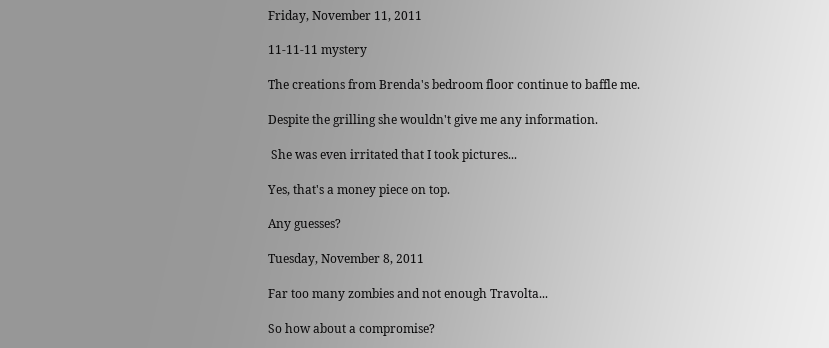Friday, November 11, 2011

11-11-11 mystery

The creations from Brenda's bedroom floor continue to baffle me.

Despite the grilling she wouldn't give me any information.

 She was even irritated that I took pictures...

Yes, that's a money piece on top.

Any guesses?

Tuesday, November 8, 2011

Far too many zombies and not enough Travolta...

So how about a compromise?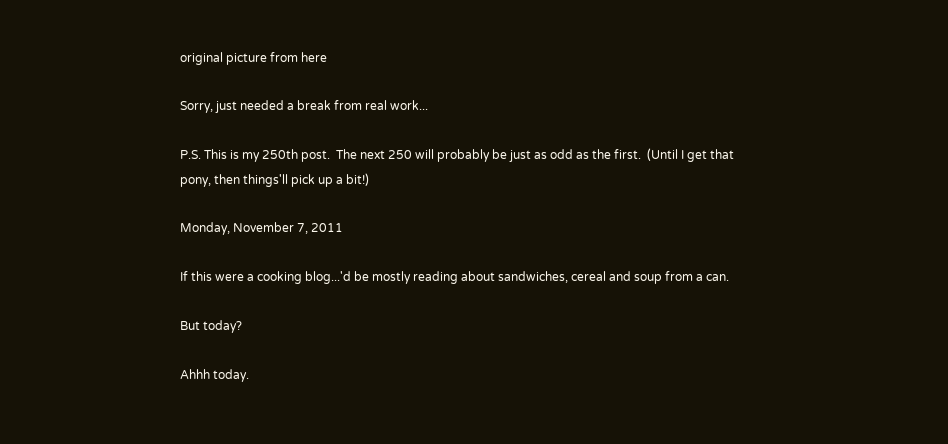original picture from here

Sorry, just needed a break from real work...

P.S. This is my 250th post.  The next 250 will probably be just as odd as the first.  (Until I get that pony, then things'll pick up a bit!)

Monday, November 7, 2011

If this were a cooking blog...'d be mostly reading about sandwiches, cereal and soup from a can.

But today?

Ahhh today.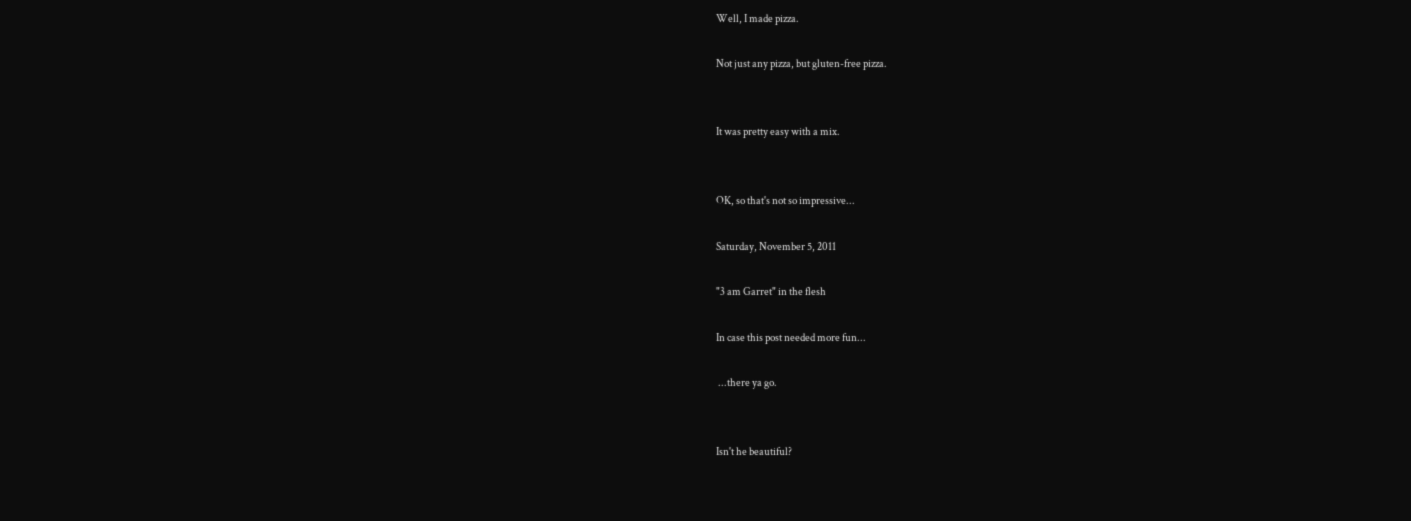Well, I made pizza.

Not just any pizza, but gluten-free pizza.


It was pretty easy with a mix.


OK, so that's not so impressive...

Saturday, November 5, 2011

"3 am Garret" in the flesh

In case this post needed more fun...

 ...there ya go.


Isn't he beautiful?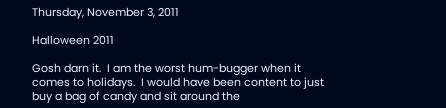Thursday, November 3, 2011

Halloween 2011

Gosh darn it.  I am the worst hum-bugger when it comes to holidays.  I would have been content to just buy a bag of candy and sit around the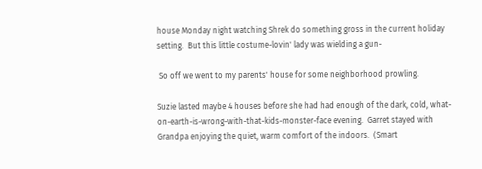house Monday night watching Shrek do something gross in the current holiday setting.  But this little costume-lovin' lady was wielding a gun-

 So off we went to my parents' house for some neighborhood prowling.

Suzie lasted maybe 4 houses before she had had enough of the dark, cold, what-on-earth-is-wrong-with-that-kids-monster-face evening.  Garret stayed with Grandpa enjoying the quiet, warm comfort of the indoors.  (Smart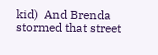kid)  And Brenda stormed that street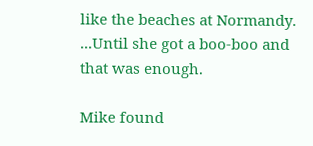like the beaches at Normandy.  ...Until she got a boo-boo and that was enough.

Mike found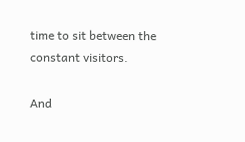time to sit between the constant visitors.

And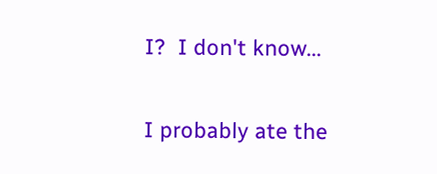I?  I don't know...

I probably ate the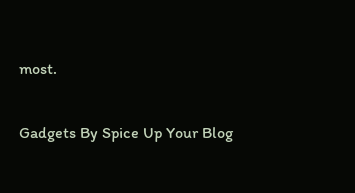most.

Gadgets By Spice Up Your Blog